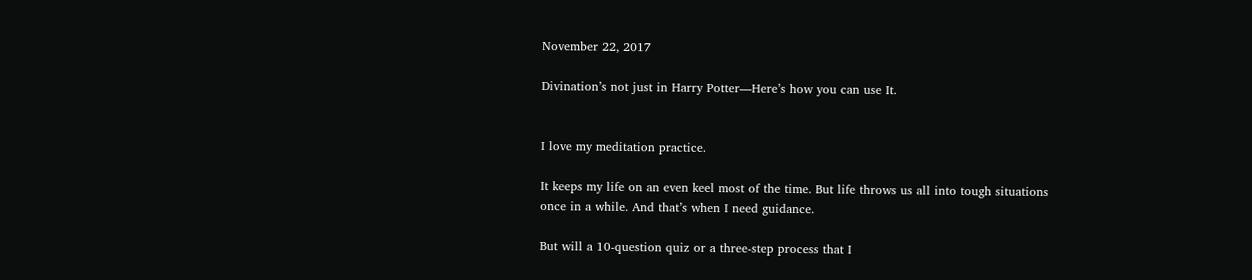November 22, 2017

Divination’s not just in Harry Potter—Here’s how you can use It.


I love my meditation practice.

It keeps my life on an even keel most of the time. But life throws us all into tough situations once in a while. And that’s when I need guidance.

But will a 10-question quiz or a three-step process that I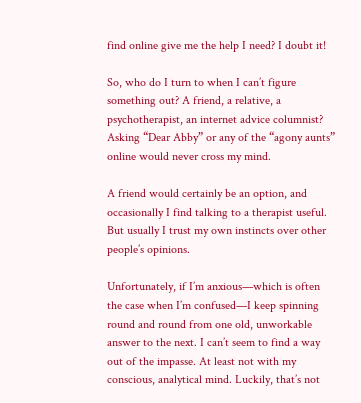find online give me the help I need? I doubt it!

So, who do I turn to when I can’t figure something out? A friend, a relative, a psychotherapist, an internet advice columnist? Asking “Dear Abby” or any of the “agony aunts” online would never cross my mind.

A friend would certainly be an option, and occasionally I find talking to a therapist useful. But usually I trust my own instincts over other people’s opinions.

Unfortunately, if I’m anxious—which is often the case when I’m confused—I keep spinning round and round from one old, unworkable answer to the next. I can’t seem to find a way out of the impasse. At least not with my conscious, analytical mind. Luckily, that’s not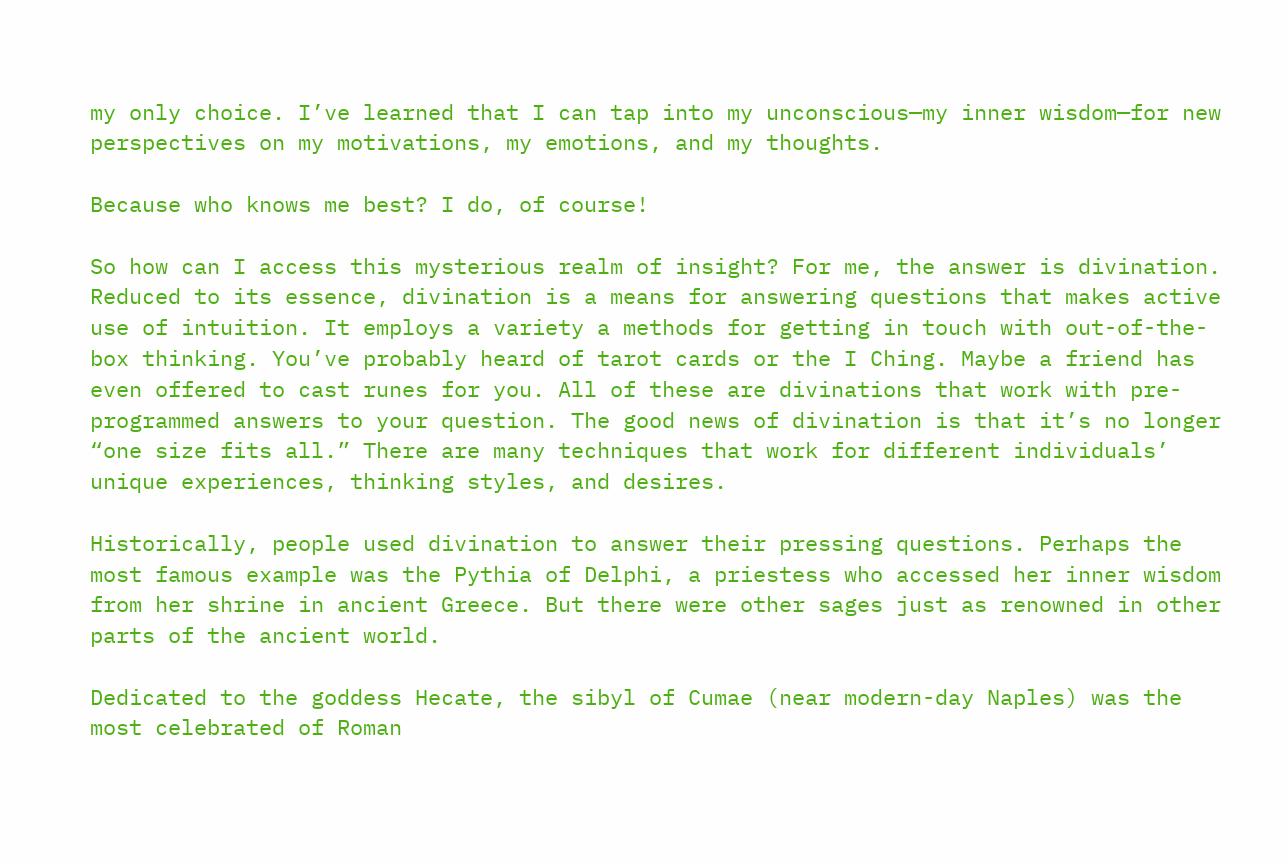my only choice. I’ve learned that I can tap into my unconscious—my inner wisdom—for new perspectives on my motivations, my emotions, and my thoughts.

Because who knows me best? I do, of course!

So how can I access this mysterious realm of insight? For me, the answer is divination. Reduced to its essence, divination is a means for answering questions that makes active use of intuition. It employs a variety a methods for getting in touch with out-of-the-box thinking. You’ve probably heard of tarot cards or the I Ching. Maybe a friend has even offered to cast runes for you. All of these are divinations that work with pre-programmed answers to your question. The good news of divination is that it’s no longer “one size fits all.” There are many techniques that work for different individuals’ unique experiences, thinking styles, and desires.

Historically, people used divination to answer their pressing questions. Perhaps the most famous example was the Pythia of Delphi, a priestess who accessed her inner wisdom from her shrine in ancient Greece. But there were other sages just as renowned in other parts of the ancient world.

Dedicated to the goddess Hecate, the sibyl of Cumae (near modern-day Naples) was the most celebrated of Roman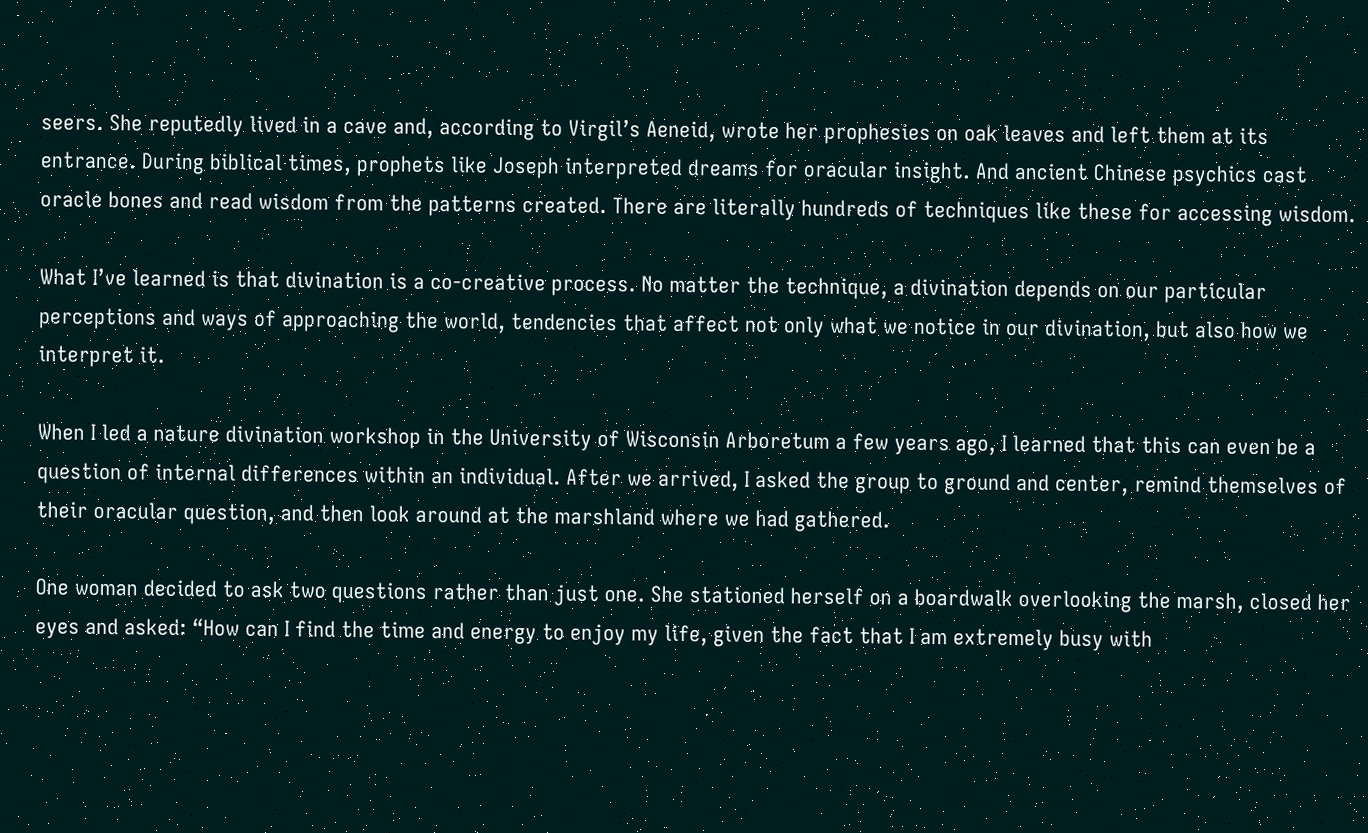seers. She reputedly lived in a cave and, according to Virgil’s Aeneid, wrote her prophesies on oak leaves and left them at its entrance. During biblical times, prophets like Joseph interpreted dreams for oracular insight. And ancient Chinese psychics cast oracle bones and read wisdom from the patterns created. There are literally hundreds of techniques like these for accessing wisdom.

What I’ve learned is that divination is a co-creative process. No matter the technique, a divination depends on our particular perceptions and ways of approaching the world, tendencies that affect not only what we notice in our divination, but also how we interpret it.

When I led a nature divination workshop in the University of Wisconsin Arboretum a few years ago, I learned that this can even be a question of internal differences within an individual. After we arrived, I asked the group to ground and center, remind themselves of their oracular question, and then look around at the marshland where we had gathered.

One woman decided to ask two questions rather than just one. She stationed herself on a boardwalk overlooking the marsh, closed her eyes and asked: “How can I find the time and energy to enjoy my life, given the fact that I am extremely busy with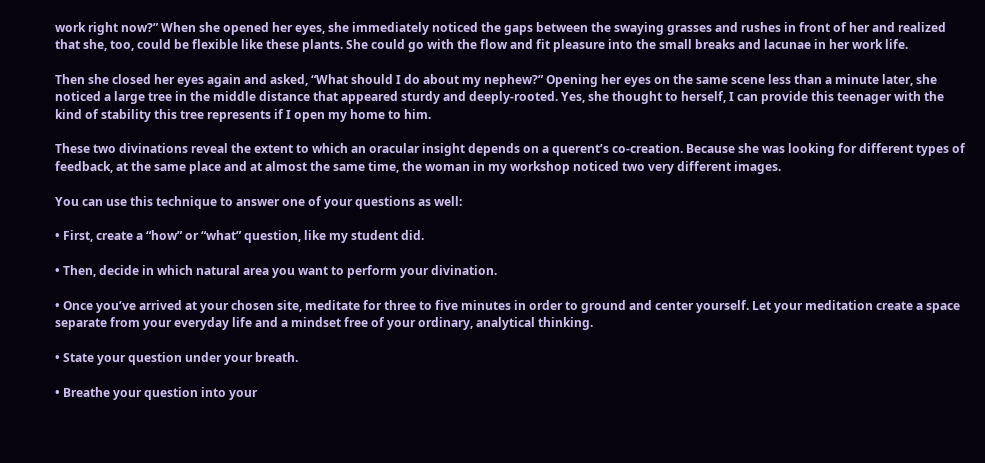work right now?” When she opened her eyes, she immediately noticed the gaps between the swaying grasses and rushes in front of her and realized that she, too, could be flexible like these plants. She could go with the flow and fit pleasure into the small breaks and lacunae in her work life.

Then she closed her eyes again and asked, “What should I do about my nephew?” Opening her eyes on the same scene less than a minute later, she noticed a large tree in the middle distance that appeared sturdy and deeply-rooted. Yes, she thought to herself, I can provide this teenager with the kind of stability this tree represents if I open my home to him.

These two divinations reveal the extent to which an oracular insight depends on a querent’s co-creation. Because she was looking for different types of feedback, at the same place and at almost the same time, the woman in my workshop noticed two very different images.

You can use this technique to answer one of your questions as well:

• First, create a “how” or “what” question, like my student did.

• Then, decide in which natural area you want to perform your divination.

• Once you’ve arrived at your chosen site, meditate for three to five minutes in order to ground and center yourself. Let your meditation create a space separate from your everyday life and a mindset free of your ordinary, analytical thinking.

• State your question under your breath.

• Breathe your question into your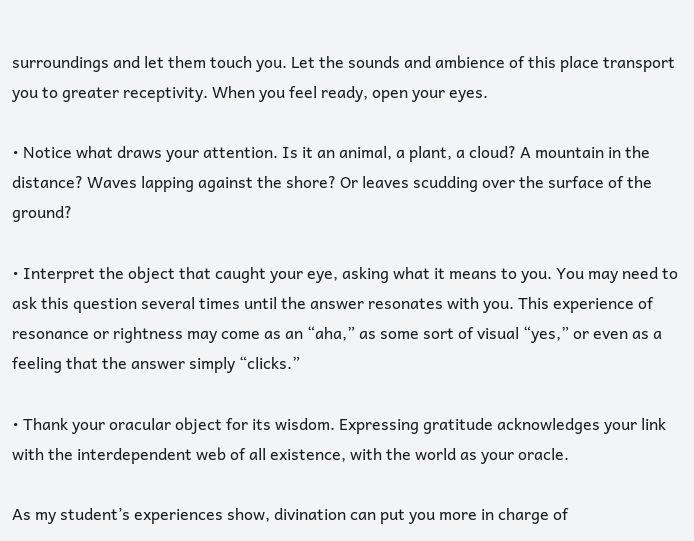surroundings and let them touch you. Let the sounds and ambience of this place transport you to greater receptivity. When you feel ready, open your eyes.

• Notice what draws your attention. Is it an animal, a plant, a cloud? A mountain in the distance? Waves lapping against the shore? Or leaves scudding over the surface of the ground?

• Interpret the object that caught your eye, asking what it means to you. You may need to ask this question several times until the answer resonates with you. This experience of resonance or rightness may come as an “aha,” as some sort of visual “yes,” or even as a feeling that the answer simply “clicks.”

• Thank your oracular object for its wisdom. Expressing gratitude acknowledges your link with the interdependent web of all existence, with the world as your oracle.

As my student’s experiences show, divination can put you more in charge of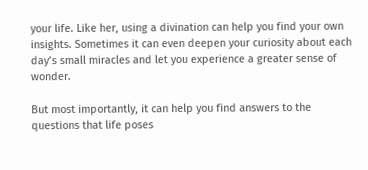your life. Like her, using a divination can help you find your own insights. Sometimes it can even deepen your curiosity about each day’s small miracles and let you experience a greater sense of wonder.

But most importantly, it can help you find answers to the questions that life poses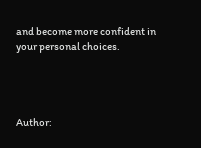and become more confident in your personal choices.




Author: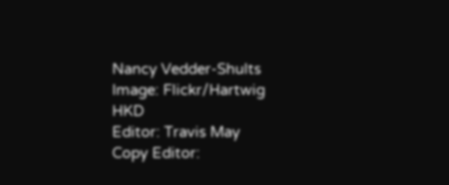Nancy Vedder-Shults
Image: Flickr/Hartwig HKD
Editor: Travis May
Copy Editor: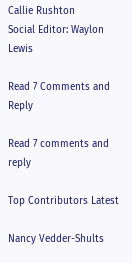Callie Rushton
Social Editor: Waylon Lewis

Read 7 Comments and Reply

Read 7 comments and reply

Top Contributors Latest

Nancy Vedder-Shults